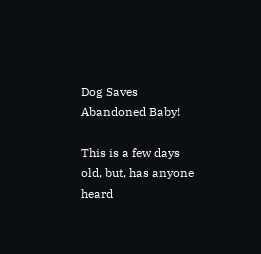Dog Saves Abandoned Baby!

This is a few days old, but, has anyone heard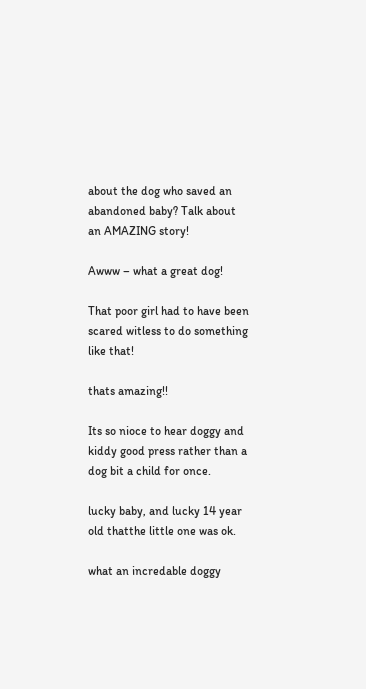about the dog who saved an abandoned baby? Talk about an AMAZING story!

Awww – what a great dog!

That poor girl had to have been scared witless to do something like that!

thats amazing!!

Its so nioce to hear doggy and kiddy good press rather than a dog bit a child for once.

lucky baby, and lucky 14 year old thatthe little one was ok.

what an incredable doggy